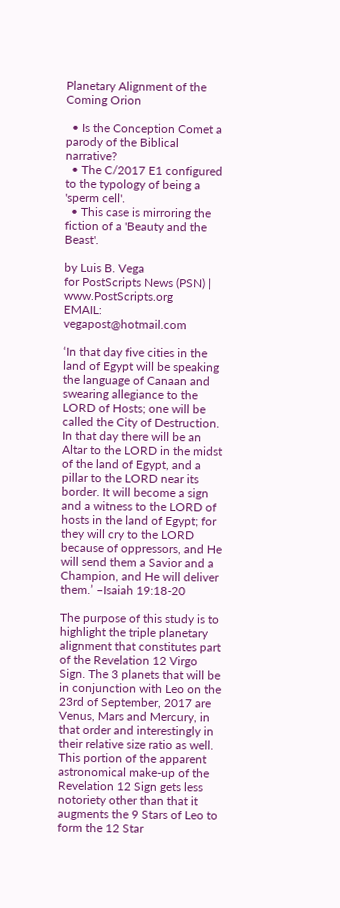Planetary Alignment of the Coming Orion

  • Is the Conception Comet a parody of the Biblical narrative?
  • The C/2017 E1 configured to the typology of being a 'sperm cell'.
  • This case is mirroring the fiction of a 'Beauty and the Beast'.

by Luis B. Vega
for PostScripts News (PSN) | www.PostScripts.org
EMAIL: vegapost@hotmail.com

‘In that day five cities in the land of Egypt will be speaking the language of Canaan and swearing allegiance to the LORD of Hosts; one will be called the City of Destruction. In that day there will be an Altar to the LORD in the midst of the land of Egypt, and a pillar to the LORD near its border. It will become a sign and a witness to the LORD of hosts in the land of Egypt; for they will cry to the LORD because of oppressors, and He will send them a Savior and a Champion, and He will deliver them.’ –Isaiah 19:18-20

The purpose of this study is to highlight the triple planetary alignment that constitutes part of the Revelation 12 Virgo Sign. The 3 planets that will be in conjunction with Leo on the 23rd of September, 2017 are Venus, Mars and Mercury, in that order and interestingly in their relative size ratio as well. This portion of the apparent astronomical make-up of the Revelation 12 Sign gets less notoriety other than that it augments the 9 Stars of Leo to form the 12 Star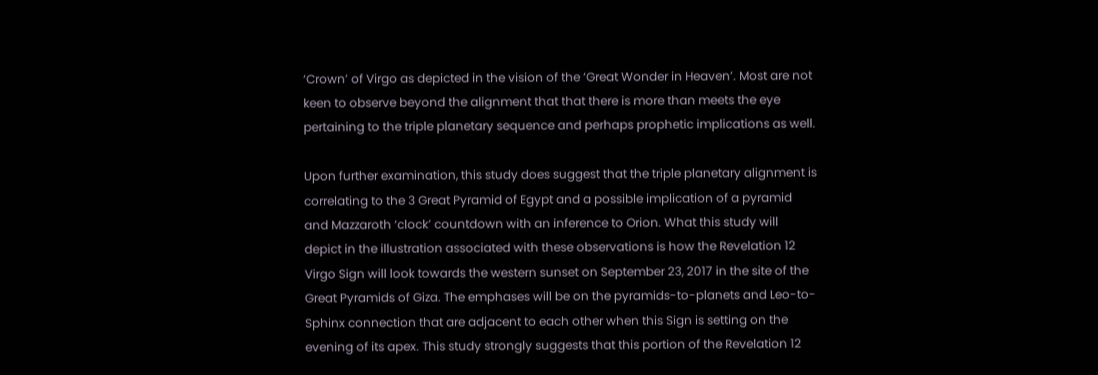‘Crown’ of Virgo as depicted in the vision of the ‘Great Wonder in Heaven’. Most are not keen to observe beyond the alignment that that there is more than meets the eye pertaining to the triple planetary sequence and perhaps prophetic implications as well.

Upon further examination, this study does suggest that the triple planetary alignment is correlating to the 3 Great Pyramid of Egypt and a possible implication of a pyramid and Mazzaroth ‘clock’ countdown with an inference to Orion. What this study will depict in the illustration associated with these observations is how the Revelation 12 Virgo Sign will look towards the western sunset on September 23, 2017 in the site of the Great Pyramids of Giza. The emphases will be on the pyramids-to-planets and Leo-to-Sphinx connection that are adjacent to each other when this Sign is setting on the evening of its apex. This study strongly suggests that this portion of the Revelation 12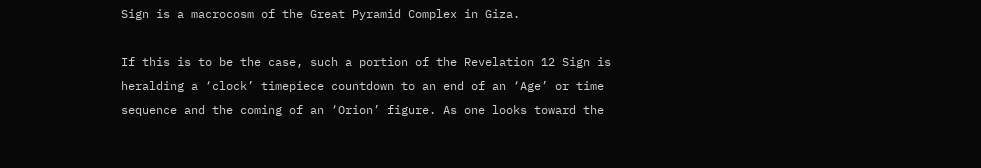Sign is a macrocosm of the Great Pyramid Complex in Giza.

If this is to be the case, such a portion of the Revelation 12 Sign is heralding a ‘clock’ timepiece countdown to an end of an ‘Age’ or time sequence and the coming of an ‘Orion’ figure. As one looks toward the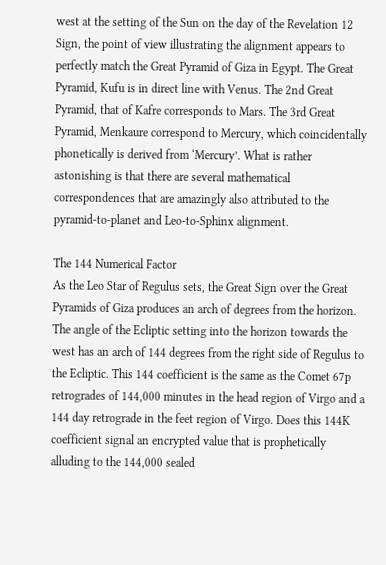west at the setting of the Sun on the day of the Revelation 12 Sign, the point of view illustrating the alignment appears to perfectly match the Great Pyramid of Giza in Egypt. The Great Pyramid, Kufu is in direct line with Venus. The 2nd Great Pyramid, that of Kafre corresponds to Mars. The 3rd Great Pyramid, Menkaure correspond to Mercury, which coincidentally phonetically is derived from ‘Mercury’. What is rather astonishing is that there are several mathematical correspondences that are amazingly also attributed to the pyramid-to-planet and Leo-to-Sphinx alignment.

The 144 Numerical Factor
As the Leo Star of Regulus sets, the Great Sign over the Great Pyramids of Giza produces an arch of degrees from the horizon. The angle of the Ecliptic setting into the horizon towards the west has an arch of 144 degrees from the right side of Regulus to the Ecliptic. This 144 coefficient is the same as the Comet 67p retrogrades of 144,000 minutes in the head region of Virgo and a 144 day retrograde in the feet region of Virgo. Does this 144K coefficient signal an encrypted value that is prophetically alluding to the 144,000 sealed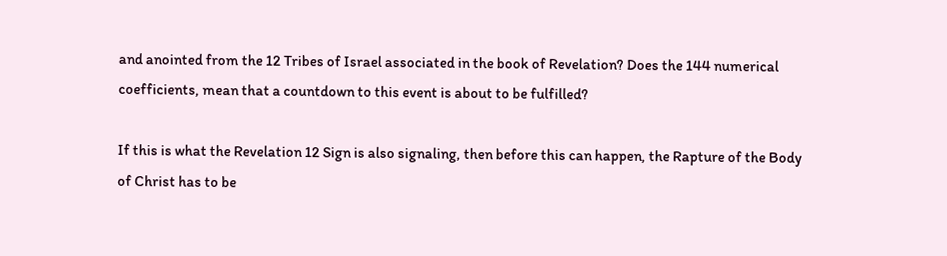and anointed from the 12 Tribes of Israel associated in the book of Revelation? Does the 144 numerical coefficients, mean that a countdown to this event is about to be fulfilled?

If this is what the Revelation 12 Sign is also signaling, then before this can happen, the Rapture of the Body of Christ has to be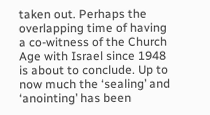taken out. Perhaps the overlapping time of having a co-witness of the Church Age with Israel since 1948 is about to conclude. Up to now much the ‘sealing’ and ‘anointing’ has been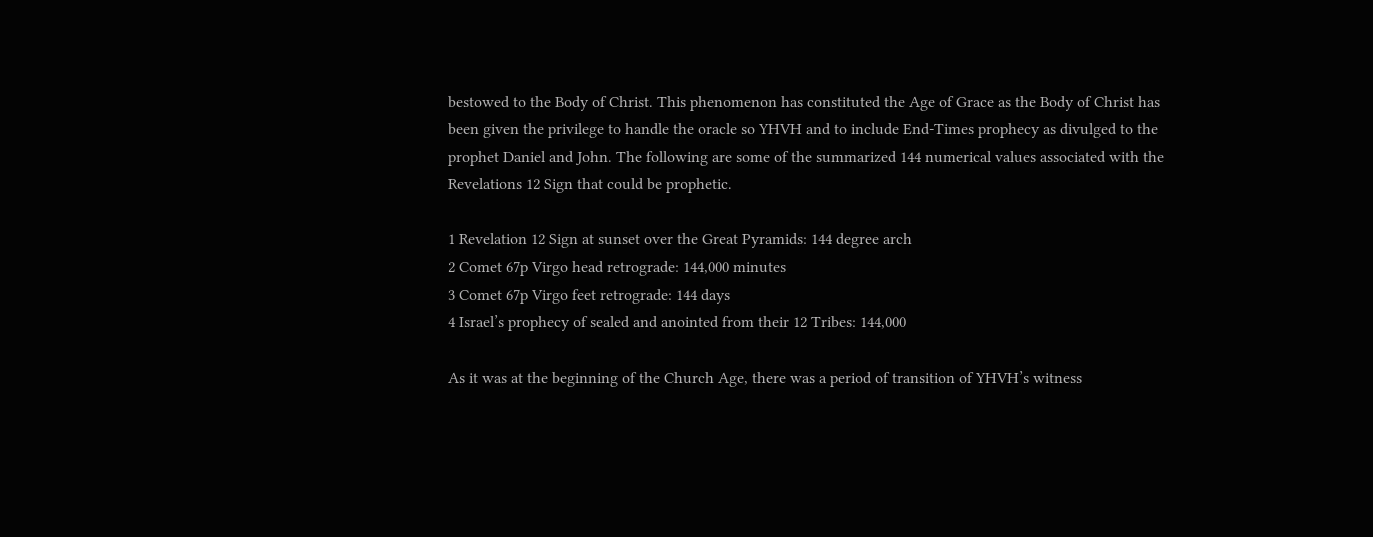bestowed to the Body of Christ. This phenomenon has constituted the Age of Grace as the Body of Christ has been given the privilege to handle the oracle so YHVH and to include End-Times prophecy as divulged to the prophet Daniel and John. The following are some of the summarized 144 numerical values associated with the Revelations 12 Sign that could be prophetic.

1 Revelation 12 Sign at sunset over the Great Pyramids: 144 degree arch
2 Comet 67p Virgo head retrograde: 144,000 minutes
3 Comet 67p Virgo feet retrograde: 144 days
4 Israel’s prophecy of sealed and anointed from their 12 Tribes: 144,000

As it was at the beginning of the Church Age, there was a period of transition of YHVH’s witness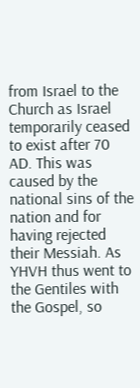from Israel to the Church as Israel temporarily ceased to exist after 70 AD. This was caused by the national sins of the nation and for having rejected their Messiah. As YHVH thus went to the Gentiles with the Gospel, so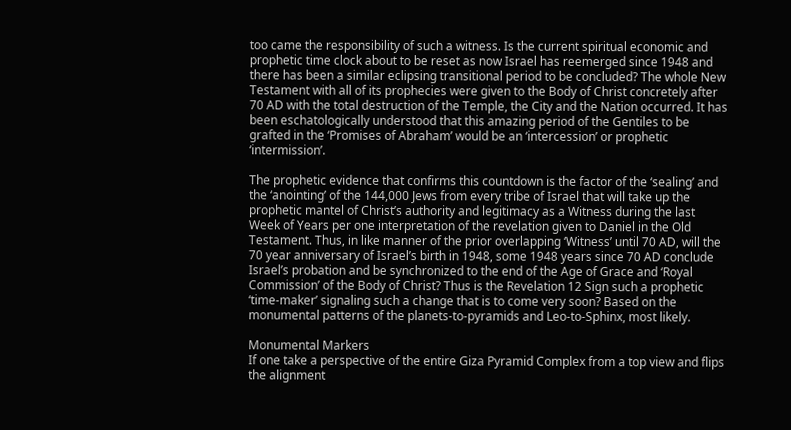too came the responsibility of such a witness. Is the current spiritual economic and prophetic time clock about to be reset as now Israel has reemerged since 1948 and there has been a similar eclipsing transitional period to be concluded? The whole New Testament with all of its prophecies were given to the Body of Christ concretely after 70 AD with the total destruction of the Temple, the City and the Nation occurred. It has been eschatologically understood that this amazing period of the Gentiles to be grafted in the ‘Promises of Abraham’ would be an ‘intercession’ or prophetic ‘intermission’.

The prophetic evidence that confirms this countdown is the factor of the ‘sealing’ and the ‘anointing’ of the 144,000 Jews from every tribe of Israel that will take up the prophetic mantel of Christ’s authority and legitimacy as a Witness during the last Week of Years per one interpretation of the revelation given to Daniel in the Old Testament. Thus, in like manner of the prior overlapping ‘Witness’ until 70 AD, will the 70 year anniversary of Israel’s birth in 1948, some 1948 years since 70 AD conclude Israel’s probation and be synchronized to the end of the Age of Grace and ‘Royal Commission’ of the Body of Christ? Thus is the Revelation 12 Sign such a prophetic ‘time-maker’ signaling such a change that is to come very soon? Based on the monumental patterns of the planets-to-pyramids and Leo-to-Sphinx, most likely.

Monumental Markers
If one take a perspective of the entire Giza Pyramid Complex from a top view and flips the alignment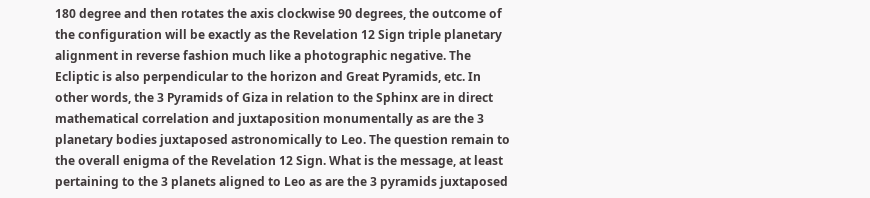180 degree and then rotates the axis clockwise 90 degrees, the outcome of the configuration will be exactly as the Revelation 12 Sign triple planetary alignment in reverse fashion much like a photographic negative. The Ecliptic is also perpendicular to the horizon and Great Pyramids, etc. In other words, the 3 Pyramids of Giza in relation to the Sphinx are in direct mathematical correlation and juxtaposition monumentally as are the 3 planetary bodies juxtaposed astronomically to Leo. The question remain to the overall enigma of the Revelation 12 Sign. What is the message, at least pertaining to the 3 planets aligned to Leo as are the 3 pyramids juxtaposed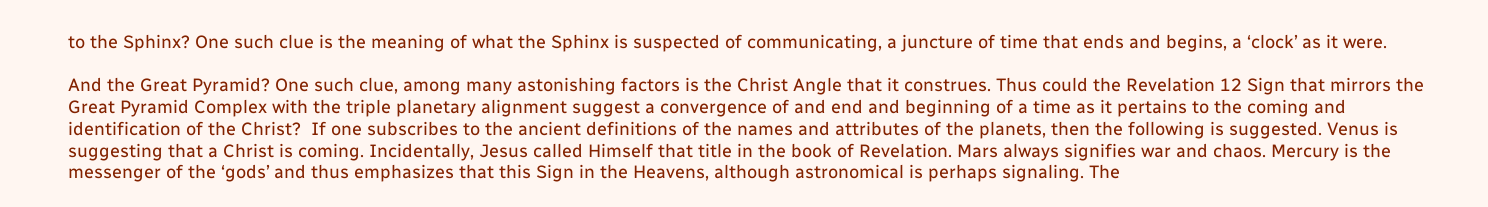to the Sphinx? One such clue is the meaning of what the Sphinx is suspected of communicating, a juncture of time that ends and begins, a ‘clock’ as it were.

And the Great Pyramid? One such clue, among many astonishing factors is the Christ Angle that it construes. Thus could the Revelation 12 Sign that mirrors the Great Pyramid Complex with the triple planetary alignment suggest a convergence of and end and beginning of a time as it pertains to the coming and identification of the Christ?  If one subscribes to the ancient definitions of the names and attributes of the planets, then the following is suggested. Venus is suggesting that a Christ is coming. Incidentally, Jesus called Himself that title in the book of Revelation. Mars always signifies war and chaos. Mercury is the messenger of the ‘gods’ and thus emphasizes that this Sign in the Heavens, although astronomical is perhaps signaling. The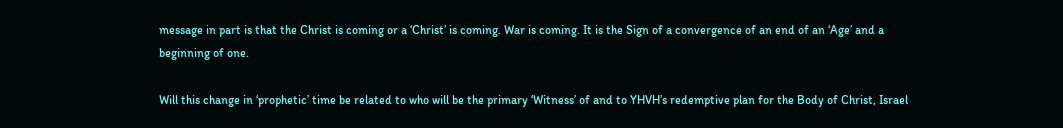message in part is that the Christ is coming or a ‘Christ’ is coming. War is coming. It is the Sign of a convergence of an end of an ‘Age’ and a beginning of one.

Will this change in ‘prophetic’ time be related to who will be the primary ‘Witness’ of and to YHVH’s redemptive plan for the Body of Christ, Israel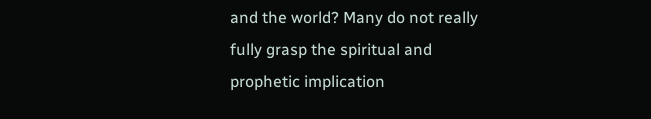and the world? Many do not really fully grasp the spiritual and prophetic implication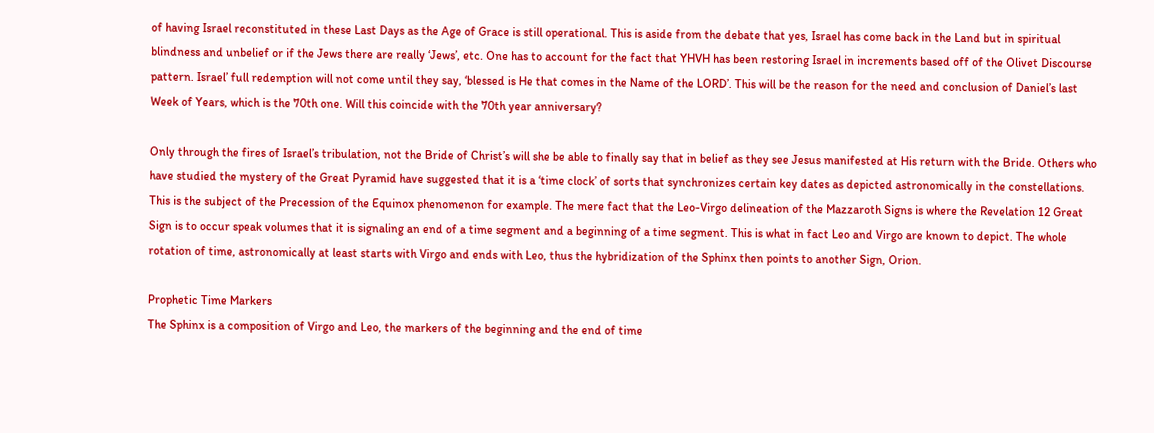of having Israel reconstituted in these Last Days as the Age of Grace is still operational. This is aside from the debate that yes, Israel has come back in the Land but in spiritual blindness and unbelief or if the Jews there are really ‘Jews’, etc. One has to account for the fact that YHVH has been restoring Israel in increments based off of the Olivet Discourse pattern. Israel’ full redemption will not come until they say, ‘blessed is He that comes in the Name of the LORD’. This will be the reason for the need and conclusion of Daniel’s last Week of Years, which is the 70th one. Will this coincide with the 70th year anniversary?

Only through the fires of Israel’s tribulation, not the Bride of Christ’s will she be able to finally say that in belief as they see Jesus manifested at His return with the Bride. Others who have studied the mystery of the Great Pyramid have suggested that it is a ‘time clock’ of sorts that synchronizes certain key dates as depicted astronomically in the constellations. This is the subject of the Precession of the Equinox phenomenon for example. The mere fact that the Leo-Virgo delineation of the Mazzaroth Signs is where the Revelation 12 Great Sign is to occur speak volumes that it is signaling an end of a time segment and a beginning of a time segment. This is what in fact Leo and Virgo are known to depict. The whole rotation of time, astronomically at least starts with Virgo and ends with Leo, thus the hybridization of the Sphinx then points to another Sign, Orion.

Prophetic Time Markers
The Sphinx is a composition of Virgo and Leo, the markers of the beginning and the end of time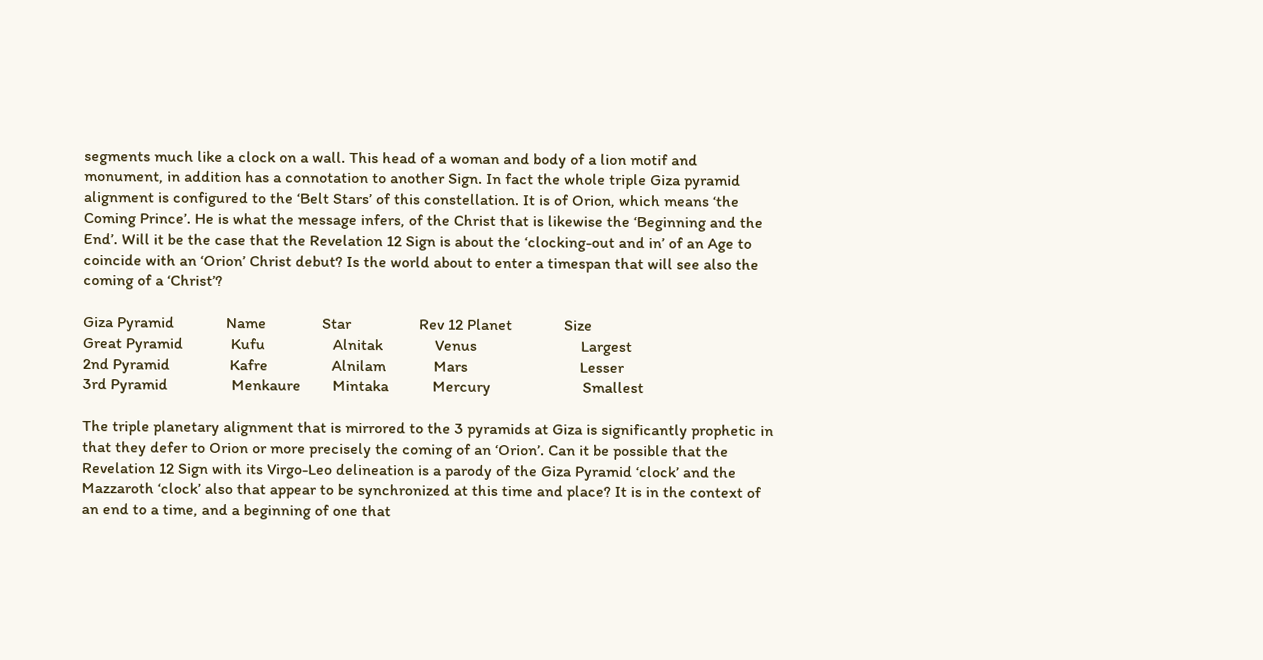segments much like a clock on a wall. This head of a woman and body of a lion motif and monument, in addition has a connotation to another Sign. In fact the whole triple Giza pyramid alignment is configured to the ‘Belt Stars’ of this constellation. It is of Orion, which means ‘the Coming Prince’. He is what the message infers, of the Christ that is likewise the ‘Beginning and the End’. Will it be the case that the Revelation 12 Sign is about the ‘clocking-out and in’ of an Age to coincide with an ‘Orion’ Christ debut? Is the world about to enter a timespan that will see also the coming of a ‘Christ’?

Giza Pyramid             Name              Star                 Rev 12 Planet             Size
Great Pyramid            Kufu                 Alnitak             Venus                          Largest
2nd Pyramid               Kafre                Alnilam            Mars                            Lesser
3rd Pyramid                Menkaure        Mintaka           Mercury                       Smallest

The triple planetary alignment that is mirrored to the 3 pyramids at Giza is significantly prophetic in that they defer to Orion or more precisely the coming of an ‘Orion’. Can it be possible that the Revelation 12 Sign with its Virgo-Leo delineation is a parody of the Giza Pyramid ‘clock’ and the Mazzaroth ‘clock’ also that appear to be synchronized at this time and place? It is in the context of an end to a time, and a beginning of one that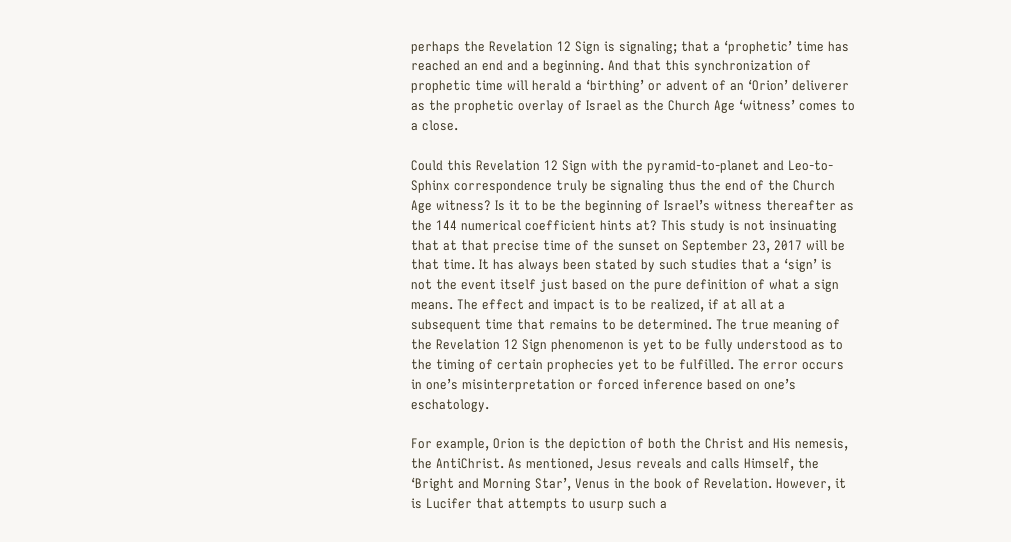perhaps the Revelation 12 Sign is signaling; that a ‘prophetic’ time has reached an end and a beginning. And that this synchronization of prophetic time will herald a ‘birthing’ or advent of an ‘Orion’ deliverer as the prophetic overlay of Israel as the Church Age ‘witness’ comes to a close.

Could this Revelation 12 Sign with the pyramid-to-planet and Leo-to-Sphinx correspondence truly be signaling thus the end of the Church Age witness? Is it to be the beginning of Israel’s witness thereafter as the 144 numerical coefficient hints at? This study is not insinuating that at that precise time of the sunset on September 23, 2017 will be that time. It has always been stated by such studies that a ‘sign’ is not the event itself just based on the pure definition of what a sign means. The effect and impact is to be realized, if at all at a subsequent time that remains to be determined. The true meaning of the Revelation 12 Sign phenomenon is yet to be fully understood as to the timing of certain prophecies yet to be fulfilled. The error occurs in one’s misinterpretation or forced inference based on one’s eschatology.

For example, Orion is the depiction of both the Christ and His nemesis, the AntiChrist. As mentioned, Jesus reveals and calls Himself, the ‘Bright and Morning Star’, Venus in the book of Revelation. However, it is Lucifer that attempts to usurp such a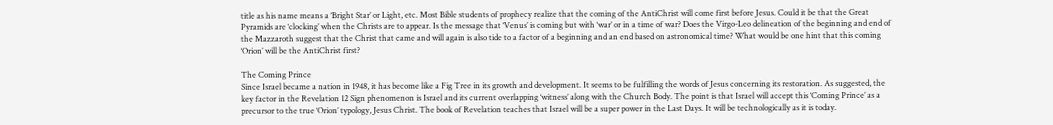title as his name means a ‘Bright Star’ or Light, etc. Most Bible students of prophecy realize that the coming of the AntiChrist will come first before Jesus. Could it be that the Great Pyramids are ‘clocking’ when the Christs are to appear. Is the message that ‘Venus’ is coming but with ‘war’ or in a time of war? Does the Virgo-Leo delineation of the beginning and end of the Mazzaroth suggest that the Christ that came and will again is also tide to a factor of a beginning and an end based on astronomical time? What would be one hint that this coming ‘Orion’ will be the AntiChrist first?

The Coming Prince
Since Israel became a nation in 1948, it has become like a Fig Tree in its growth and development. It seems to be fulfilling the words of Jesus concerning its restoration. As suggested, the key factor in the Revelation 12 Sign phenomenon is Israel and its current overlapping ‘witness’ along with the Church Body. The point is that Israel will accept this ‘Coming Prince’ as a precursor to the true ‘Orion’ typology, Jesus Christ. The book of Revelation teaches that Israel will be a super power in the Last Days. It will be technologically as it is today.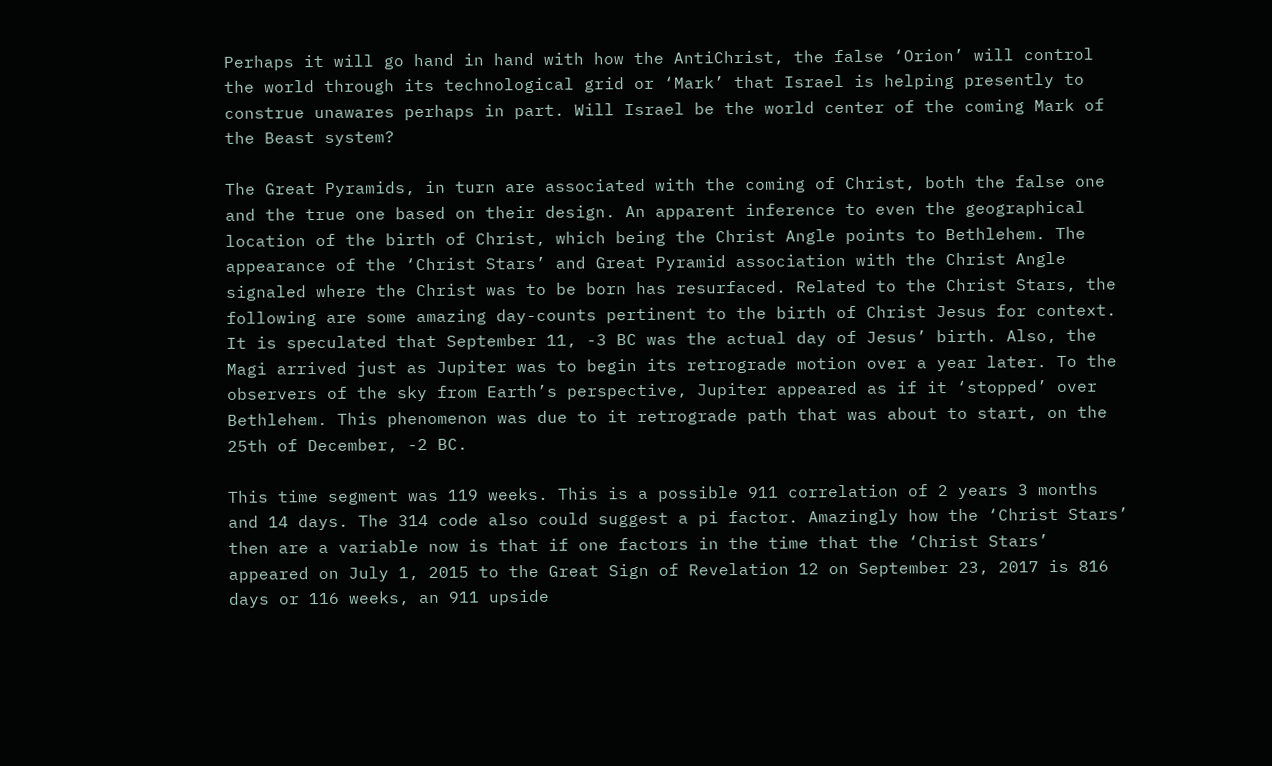Perhaps it will go hand in hand with how the AntiChrist, the false ‘Orion’ will control the world through its technological grid or ‘Mark’ that Israel is helping presently to construe unawares perhaps in part. Will Israel be the world center of the coming Mark of the Beast system?

The Great Pyramids, in turn are associated with the coming of Christ, both the false one and the true one based on their design. An apparent inference to even the geographical location of the birth of Christ, which being the Christ Angle points to Bethlehem. The appearance of the ‘Christ Stars’ and Great Pyramid association with the Christ Angle signaled where the Christ was to be born has resurfaced. Related to the Christ Stars, the following are some amazing day-counts pertinent to the birth of Christ Jesus for context. It is speculated that September 11, -3 BC was the actual day of Jesus’ birth. Also, the Magi arrived just as Jupiter was to begin its retrograde motion over a year later. To the observers of the sky from Earth’s perspective, Jupiter appeared as if it ‘stopped’ over Bethlehem. This phenomenon was due to it retrograde path that was about to start, on the 25th of December, -2 BC.

This time segment was 119 weeks. This is a possible 911 correlation of 2 years 3 months and 14 days. The 314 code also could suggest a pi factor. Amazingly how the ‘Christ Stars’ then are a variable now is that if one factors in the time that the ‘Christ Stars’ appeared on July 1, 2015 to the Great Sign of Revelation 12 on September 23, 2017 is 816 days or 116 weeks, an 911 upside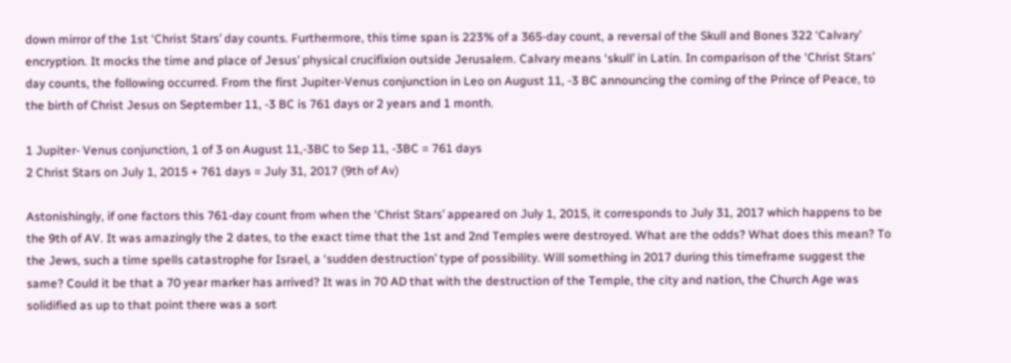down mirror of the 1st ‘Christ Stars’ day counts. Furthermore, this time span is 223% of a 365-day count, a reversal of the Skull and Bones 322 ‘Calvary’ encryption. It mocks the time and place of Jesus’ physical crucifixion outside Jerusalem. Calvary means ‘skull’ in Latin. In comparison of the ‘Christ Stars’ day counts, the following occurred. From the first Jupiter-Venus conjunction in Leo on August 11, -3 BC announcing the coming of the Prince of Peace, to the birth of Christ Jesus on September 11, -3 BC is 761 days or 2 years and 1 month.

1 Jupiter- Venus conjunction, 1 of 3 on August 11,-3BC to Sep 11, -3BC = 761 days
2 Christ Stars on July 1, 2015 + 761 days = July 31, 2017 (9th of Av)

Astonishingly, if one factors this 761-day count from when the ‘Christ Stars’ appeared on July 1, 2015, it corresponds to July 31, 2017 which happens to be the 9th of AV. It was amazingly the 2 dates, to the exact time that the 1st and 2nd Temples were destroyed. What are the odds? What does this mean? To the Jews, such a time spells catastrophe for Israel, a ‘sudden destruction’ type of possibility. Will something in 2017 during this timeframe suggest the same? Could it be that a 70 year marker has arrived? It was in 70 AD that with the destruction of the Temple, the city and nation, the Church Age was solidified as up to that point there was a sort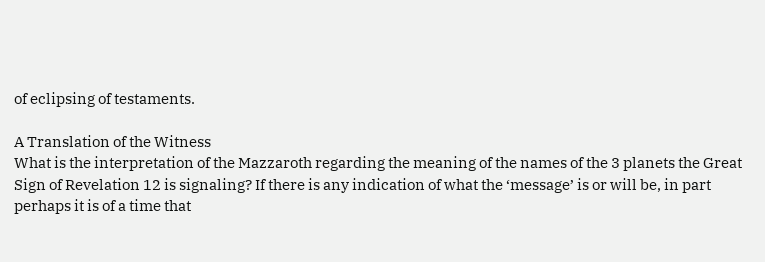of eclipsing of testaments.

A Translation of the Witness
What is the interpretation of the Mazzaroth regarding the meaning of the names of the 3 planets the Great Sign of Revelation 12 is signaling? If there is any indication of what the ‘message’ is or will be, in part perhaps it is of a time that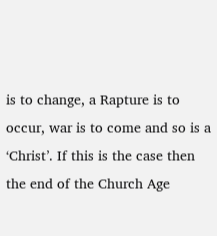is to change, a Rapture is to occur, war is to come and so is a ‘Christ’. If this is the case then the end of the Church Age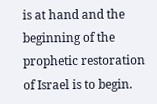is at hand and the beginning of the prophetic restoration of Israel is to begin.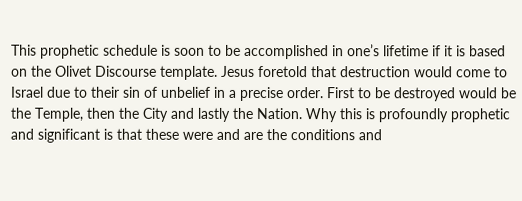This prophetic schedule is soon to be accomplished in one’s lifetime if it is based on the Olivet Discourse template. Jesus foretold that destruction would come to Israel due to their sin of unbelief in a precise order. First to be destroyed would be the Temple, then the City and lastly the Nation. Why this is profoundly prophetic and significant is that these were and are the conditions and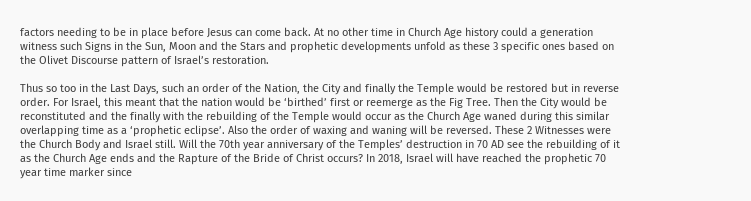factors needing to be in place before Jesus can come back. At no other time in Church Age history could a generation witness such Signs in the Sun, Moon and the Stars and prophetic developments unfold as these 3 specific ones based on the Olivet Discourse pattern of Israel’s restoration.

Thus so too in the Last Days, such an order of the Nation, the City and finally the Temple would be restored but in reverse order. For Israel, this meant that the nation would be ‘birthed’ first or reemerge as the Fig Tree. Then the City would be reconstituted and the finally with the rebuilding of the Temple would occur as the Church Age waned during this similar overlapping time as a ‘prophetic eclipse’. Also the order of waxing and waning will be reversed. These 2 Witnesses were the Church Body and Israel still. Will the 70th year anniversary of the Temples’ destruction in 70 AD see the rebuilding of it as the Church Age ends and the Rapture of the Bride of Christ occurs? In 2018, Israel will have reached the prophetic 70 year time marker since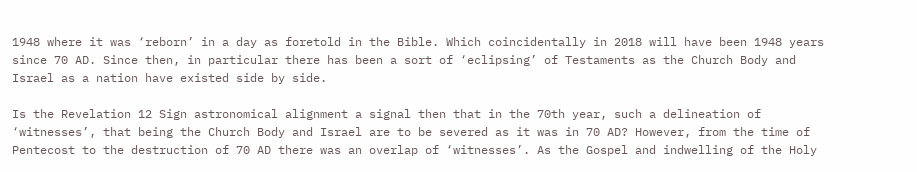1948 where it was ‘reborn’ in a day as foretold in the Bible. Which coincidentally in 2018 will have been 1948 years since 70 AD. Since then, in particular there has been a sort of ‘eclipsing’ of Testaments as the Church Body and Israel as a nation have existed side by side.

Is the Revelation 12 Sign astronomical alignment a signal then that in the 70th year, such a delineation of ‘witnesses’, that being the Church Body and Israel are to be severed as it was in 70 AD? However, from the time of Pentecost to the destruction of 70 AD there was an overlap of ‘witnesses’. As the Gospel and indwelling of the Holy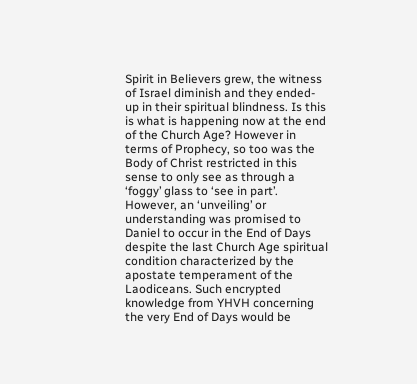Spirit in Believers grew, the witness of Israel diminish and they ended-up in their spiritual blindness. Is this is what is happening now at the end of the Church Age? However in terms of Prophecy, so too was the Body of Christ restricted in this sense to only see as through a ‘foggy’ glass to ‘see in part’. However, an ‘unveiling’ or understanding was promised to Daniel to occur in the End of Days despite the last Church Age spiritual condition characterized by the apostate temperament of the Laodiceans. Such encrypted knowledge from YHVH concerning the very End of Days would be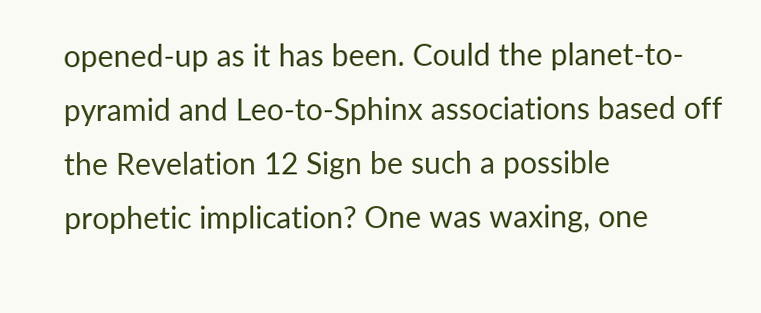opened-up as it has been. Could the planet-to-pyramid and Leo-to-Sphinx associations based off the Revelation 12 Sign be such a possible prophetic implication? One was waxing, one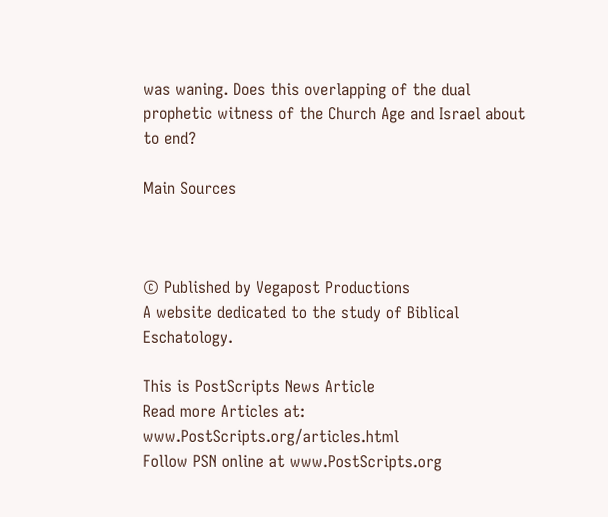was waning. Does this overlapping of the dual prophetic witness of the Church Age and Israel about to end?

Main Sources



© Published by Vegapost Productions
A website dedicated to the study of Biblical Eschatology.

This is PostScripts News Article
Read more Articles at: www.PostScripts.org/articles.html
Follow PSN online at www.PostScripts.org